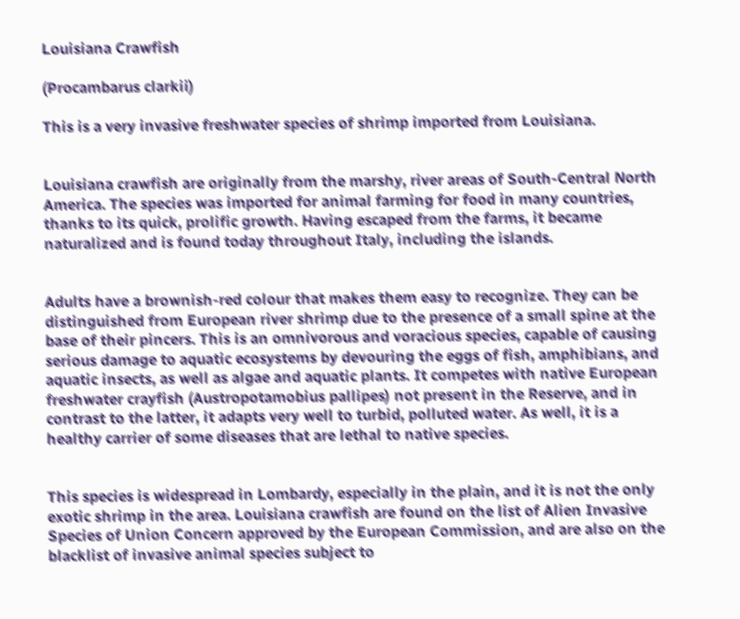Louisiana Crawfish

(Procambarus clarkii)

This is a very invasive freshwater species of shrimp imported from Louisiana.


Louisiana crawfish are originally from the marshy, river areas of South-Central North America. The species was imported for animal farming for food in many countries, thanks to its quick, prolific growth. Having escaped from the farms, it became naturalized and is found today throughout Italy, including the islands.


Adults have a brownish-red colour that makes them easy to recognize. They can be distinguished from European river shrimp due to the presence of a small spine at the base of their pincers. This is an omnivorous and voracious species, capable of causing serious damage to aquatic ecosystems by devouring the eggs of fish, amphibians, and aquatic insects, as well as algae and aquatic plants. It competes with native European freshwater crayfish (Austropotamobius pallipes) not present in the Reserve, and in contrast to the latter, it adapts very well to turbid, polluted water. As well, it is a healthy carrier of some diseases that are lethal to native species.


This species is widespread in Lombardy, especially in the plain, and it is not the only exotic shrimp in the area. Louisiana crawfish are found on the list of Alien Invasive Species of Union Concern approved by the European Commission, and are also on the blacklist of invasive animal species subject to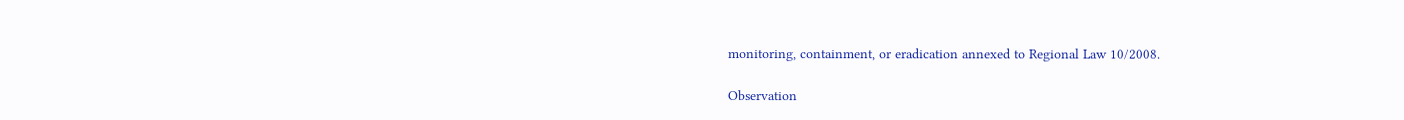monitoring, containment, or eradication annexed to Regional Law 10/2008.

Observation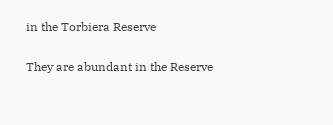in the Torbiera Reserve

They are abundant in the Reserve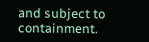and subject to containment.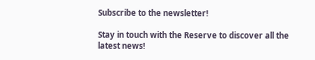Subscribe to the newsletter!

Stay in touch with the Reserve to discover all the latest news!